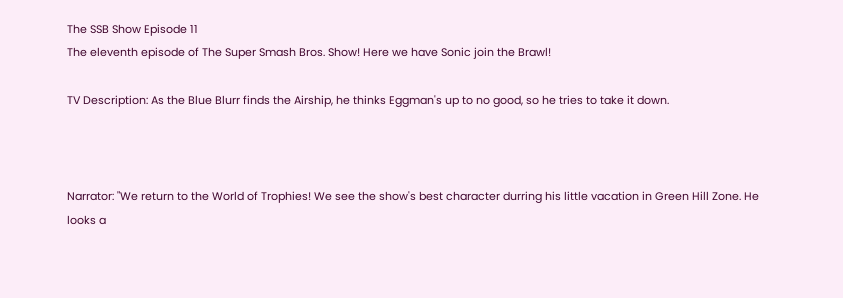The SSB Show Episode 11
The eleventh episode of The Super Smash Bros. Show! Here we have Sonic join the Brawl!

TV Description: As the Blue Blurr finds the Airship, he thinks Eggman's up to no good, so he tries to take it down.



Narrator: "We return to the World of Trophies! We see the show's best character durring his little vacation in Green Hill Zone. He looks a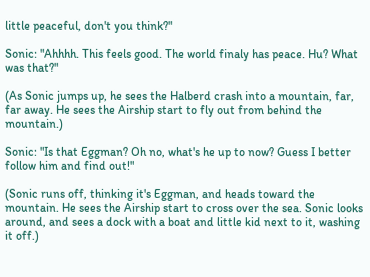little peaceful, don't you think?"

Sonic: "Ahhhh. This feels good. The world finaly has peace. Hu? What was that?"

(As Sonic jumps up, he sees the Halberd crash into a mountain, far, far away. He sees the Airship start to fly out from behind the mountain.)

Sonic: "Is that Eggman? Oh no, what's he up to now? Guess I better follow him and find out!"

(Sonic runs off, thinking it's Eggman, and heads toward the mountain. He sees the Airship start to cross over the sea. Sonic looks around, and sees a dock with a boat and little kid next to it, washing it off.)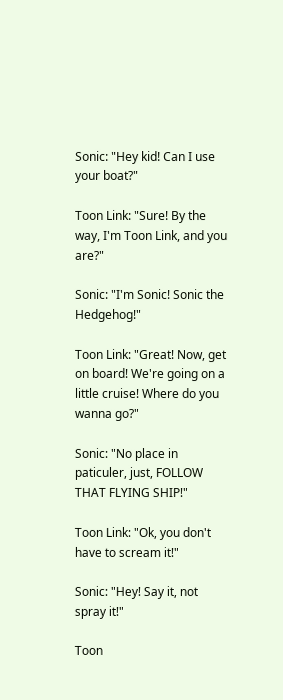Sonic: "Hey kid! Can I use your boat?"

Toon Link: "Sure! By the way, I'm Toon Link, and you are?"

Sonic: "I'm Sonic! Sonic the Hedgehog!"

Toon Link: "Great! Now, get on board! We're going on a little cruise! Where do you wanna go?"

Sonic: "No place in paticuler, just, FOLLOW THAT FLYING SHIP!"

Toon Link: "Ok, you don't have to scream it!"

Sonic: "Hey! Say it, not spray it!"

Toon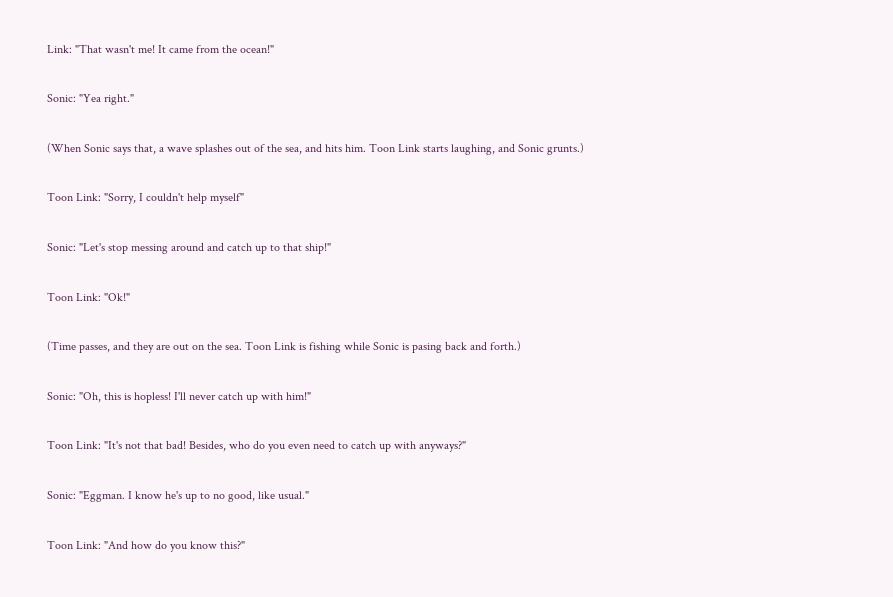Link: "That wasn't me! It came from the ocean!"

Sonic: "Yea right."

(When Sonic says that, a wave splashes out of the sea, and hits him. Toon Link starts laughing, and Sonic grunts.)

Toon Link: "Sorry, I couldn't help myself"

Sonic: "Let's stop messing around and catch up to that ship!"

Toon Link: "Ok!"

(Time passes, and they are out on the sea. Toon Link is fishing while Sonic is pasing back and forth.)

Sonic: "Oh, this is hopless! I'll never catch up with him!"

Toon Link: "It's not that bad! Besides, who do you even need to catch up with anyways?"

Sonic: "Eggman. I know he's up to no good, like usual."

Toon Link: "And how do you know this?"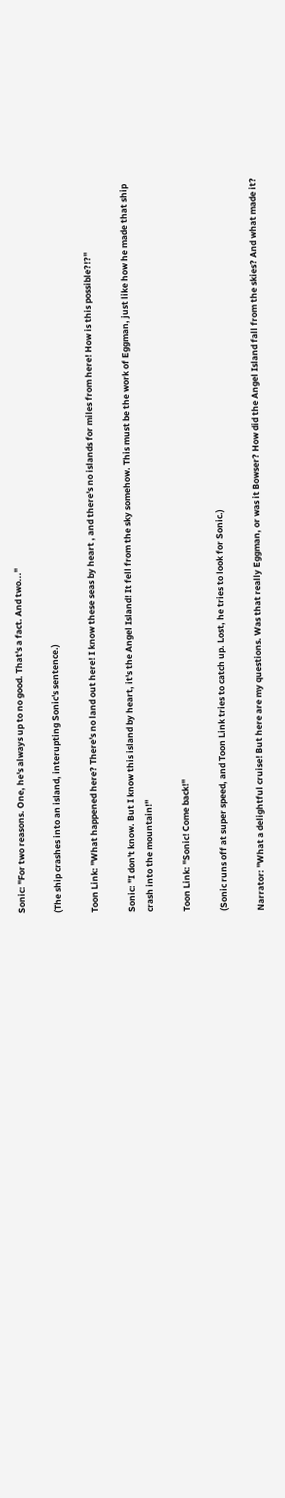Sonic: "For two reasons. One, he's always up to no good. That's a fact. And two..."

(The ship crashes into an island, interupting Sonic's sentence.)

Toon Link: "What happened here? There's no land out here! I know these seas by heart , and there's no islands for miles from here! How is this possible?!?"

Sonic: "I don't know. But I know this island by heart, it's the Angel Island! It fell from the sky somehow. This must be the work of Eggman, just like how he made that ship crash into the mountain!"

Toon Link: "Sonic! Come back!"

(Sonic runs off at super speed, and Toon Link tries to catch up. Lost, he tries to look for Sonic.)

Narrator: "What a delightful cruise! But here are my questions. Was that really Eggman, or was it Bowser? How did the Angel Island fall from the skies? And what made it?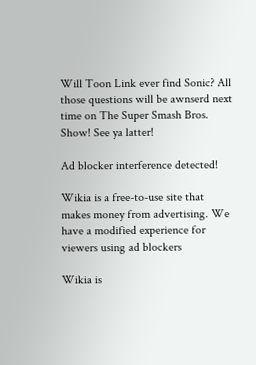Will Toon Link ever find Sonic? All those questions will be awnserd next time on The Super Smash Bros. Show! See ya latter!

Ad blocker interference detected!

Wikia is a free-to-use site that makes money from advertising. We have a modified experience for viewers using ad blockers

Wikia is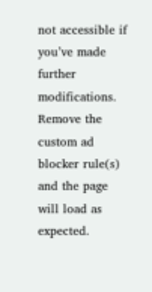not accessible if you’ve made further modifications. Remove the custom ad blocker rule(s) and the page will load as expected.